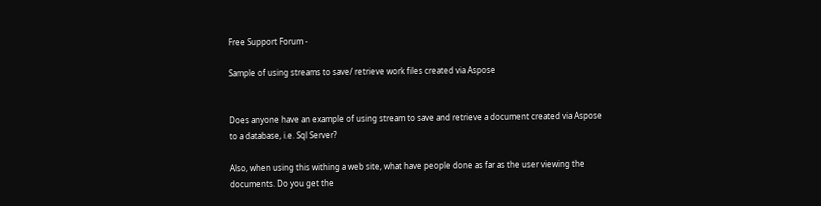Free Support Forum -

Sample of using streams to save/ retrieve work files created via Aspose


Does anyone have an example of using stream to save and retrieve a document created via Aspose to a database, i.e. Sql Server?

Also, when using this withing a web site, what have people done as far as the user viewing the documents. Do you get the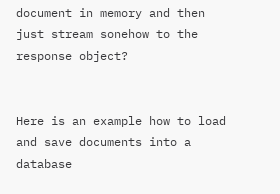document in memory and then just stream sonehow to the response object?


Here is an example how to load and save documents into a database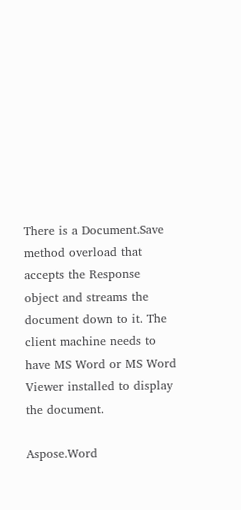There is a Document.Save method overload that accepts the Response object and streams the document down to it. The client machine needs to have MS Word or MS Word Viewer installed to display the document.

Aspose.Word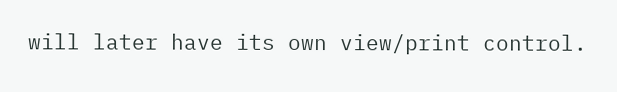will later have its own view/print control.